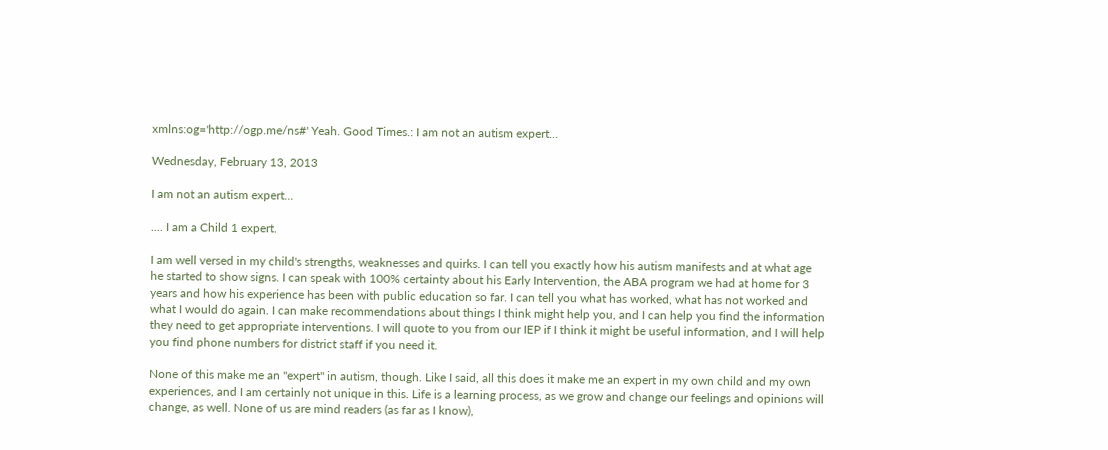xmlns:og='http://ogp.me/ns#' Yeah. Good Times.: I am not an autism expert...

Wednesday, February 13, 2013

I am not an autism expert...

.... I am a Child 1 expert.

I am well versed in my child's strengths, weaknesses and quirks. I can tell you exactly how his autism manifests and at what age he started to show signs. I can speak with 100% certainty about his Early Intervention, the ABA program we had at home for 3 years and how his experience has been with public education so far. I can tell you what has worked, what has not worked and what I would do again. I can make recommendations about things I think might help you, and I can help you find the information they need to get appropriate interventions. I will quote to you from our IEP if I think it might be useful information, and I will help you find phone numbers for district staff if you need it.

None of this make me an "expert" in autism, though. Like I said, all this does it make me an expert in my own child and my own experiences, and I am certainly not unique in this. Life is a learning process, as we grow and change our feelings and opinions will change, as well. None of us are mind readers (as far as I know),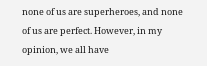none of us are superheroes, and none of us are perfect. However, in my opinion, we all have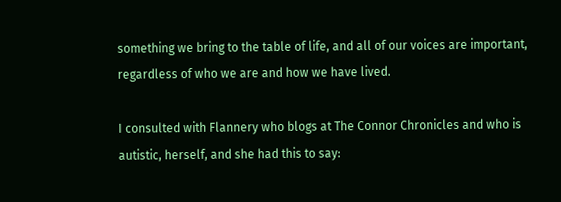something we bring to the table of life, and all of our voices are important, regardless of who we are and how we have lived.

I consulted with Flannery who blogs at The Connor Chronicles and who is autistic, herself, and she had this to say: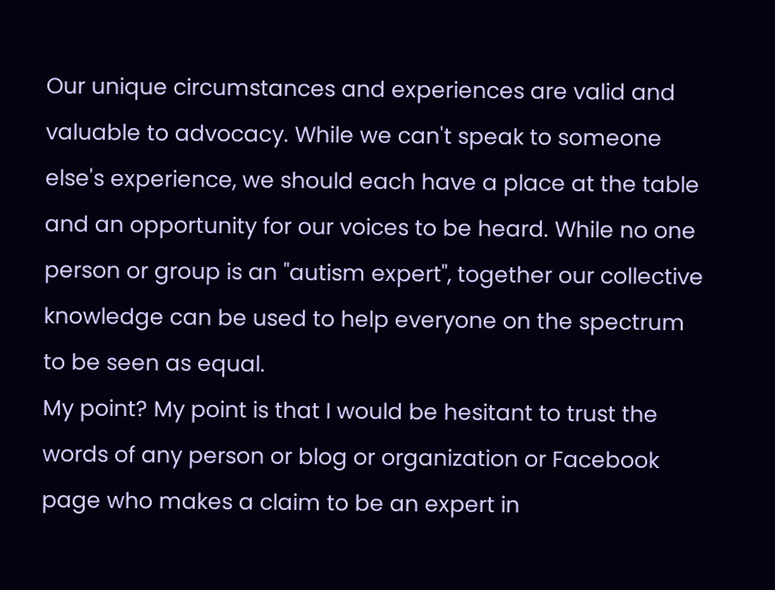Our unique circumstances and experiences are valid and valuable to advocacy. While we can't speak to someone else's experience, we should each have a place at the table and an opportunity for our voices to be heard. While no one person or group is an "autism expert", together our collective knowledge can be used to help everyone on the spectrum to be seen as equal.
My point? My point is that I would be hesitant to trust the words of any person or blog or organization or Facebook page who makes a claim to be an expert in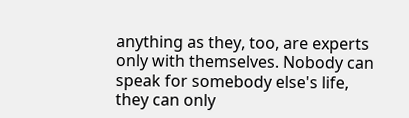anything as they, too, are experts only with themselves. Nobody can speak for somebody else's life, they can only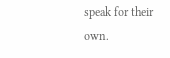speak for their own.